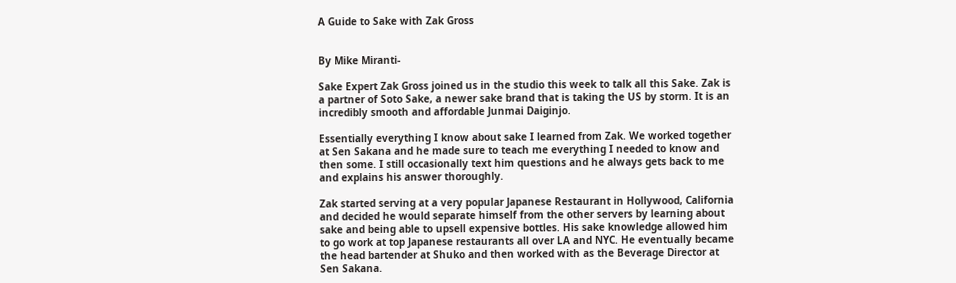A Guide to Sake with Zak Gross


By Mike Miranti-

Sake Expert Zak Gross joined us in the studio this week to talk all this Sake. Zak is a partner of Soto Sake, a newer sake brand that is taking the US by storm. It is an incredibly smooth and affordable Junmai Daiginjo.

Essentially everything I know about sake I learned from Zak. We worked together at Sen Sakana and he made sure to teach me everything I needed to know and then some. I still occasionally text him questions and he always gets back to me and explains his answer thoroughly.

Zak started serving at a very popular Japanese Restaurant in Hollywood, California and decided he would separate himself from the other servers by learning about sake and being able to upsell expensive bottles. His sake knowledge allowed him to go work at top Japanese restaurants all over LA and NYC. He eventually became the head bartender at Shuko and then worked with as the Beverage Director at Sen Sakana.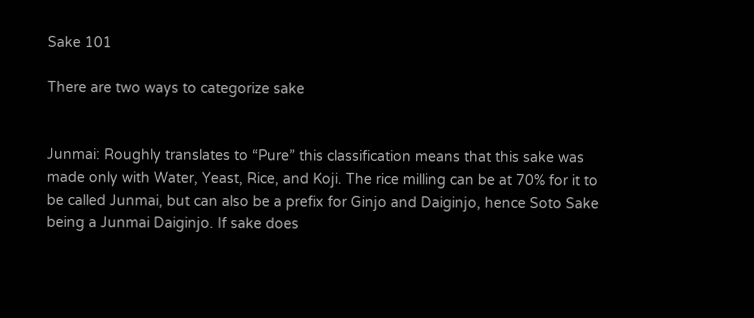Sake 101

There are two ways to categorize sake


Junmai: Roughly translates to “Pure” this classification means that this sake was made only with Water, Yeast, Rice, and Koji. The rice milling can be at 70% for it to be called Junmai, but can also be a prefix for Ginjo and Daiginjo, hence Soto Sake being a Junmai Daiginjo. If sake does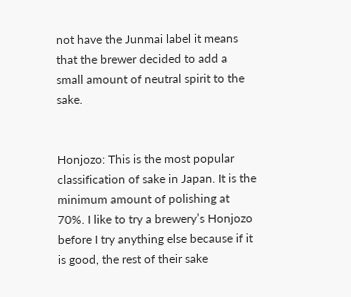not have the Junmai label it means that the brewer decided to add a small amount of neutral spirit to the sake.


Honjozo: This is the most popular classification of sake in Japan. It is the minimum amount of polishing at 70%. I like to try a brewery’s Honjozo before I try anything else because if it is good, the rest of their sake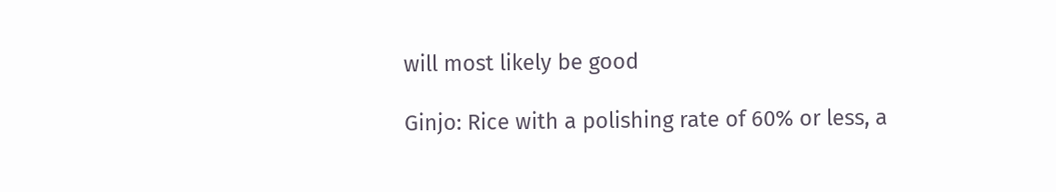will most likely be good

Ginjo: Rice with a polishing rate of 60% or less, a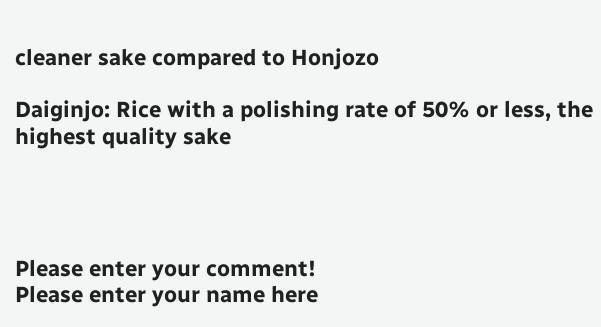cleaner sake compared to Honjozo

Daiginjo: Rice with a polishing rate of 50% or less, the highest quality sake




Please enter your comment!
Please enter your name here